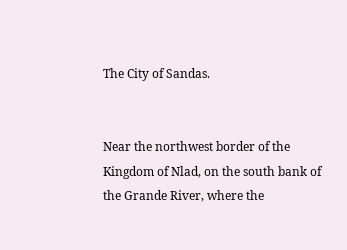The City of Sandas.


Near the northwest border of the Kingdom of Nlad, on the south bank of the Grande River, where the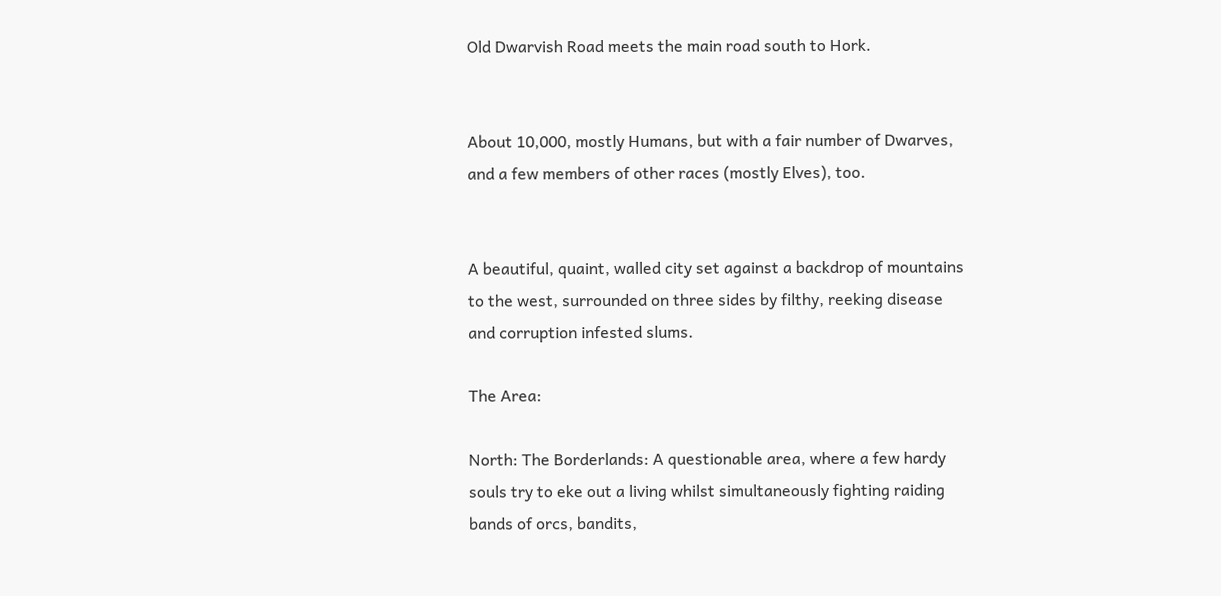Old Dwarvish Road meets the main road south to Hork.


About 10,000, mostly Humans, but with a fair number of Dwarves, and a few members of other races (mostly Elves), too.


A beautiful, quaint, walled city set against a backdrop of mountains to the west, surrounded on three sides by filthy, reeking disease and corruption infested slums.

The Area:

North: The Borderlands: A questionable area, where a few hardy souls try to eke out a living whilst simultaneously fighting raiding bands of orcs, bandits,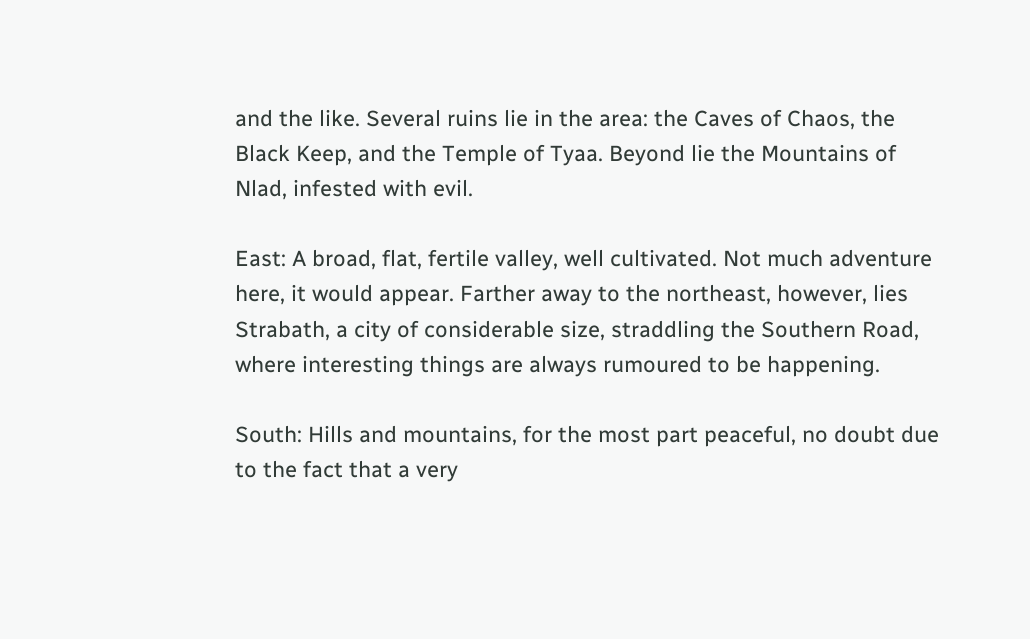and the like. Several ruins lie in the area: the Caves of Chaos, the Black Keep, and the Temple of Tyaa. Beyond lie the Mountains of Nlad, infested with evil.

East: A broad, flat, fertile valley, well cultivated. Not much adventure here, it would appear. Farther away to the northeast, however, lies Strabath, a city of considerable size, straddling the Southern Road, where interesting things are always rumoured to be happening.

South: Hills and mountains, for the most part peaceful, no doubt due to the fact that a very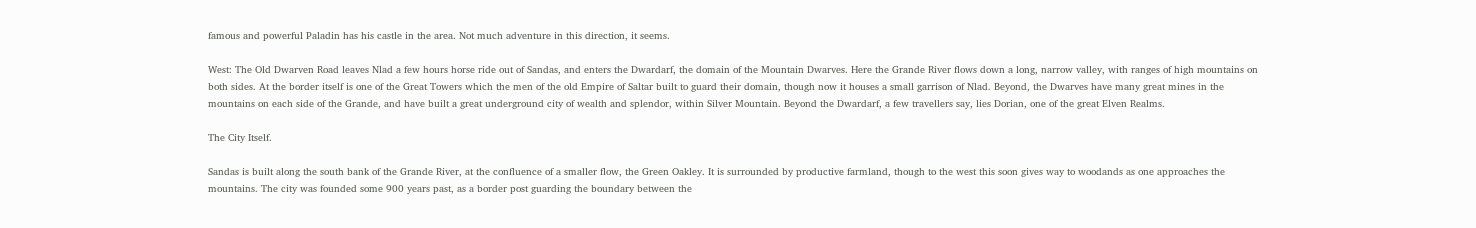famous and powerful Paladin has his castle in the area. Not much adventure in this direction, it seems.

West: The Old Dwarven Road leaves Nlad a few hours horse ride out of Sandas, and enters the Dwardarf, the domain of the Mountain Dwarves. Here the Grande River flows down a long, narrow valley, with ranges of high mountains on both sides. At the border itself is one of the Great Towers which the men of the old Empire of Saltar built to guard their domain, though now it houses a small garrison of Nlad. Beyond, the Dwarves have many great mines in the mountains on each side of the Grande, and have built a great underground city of wealth and splendor, within Silver Mountain. Beyond the Dwardarf, a few travellers say, lies Dorian, one of the great Elven Realms.

The City Itself.

Sandas is built along the south bank of the Grande River, at the confluence of a smaller flow, the Green Oakley. It is surrounded by productive farmland, though to the west this soon gives way to woodands as one approaches the mountains. The city was founded some 900 years past, as a border post guarding the boundary between the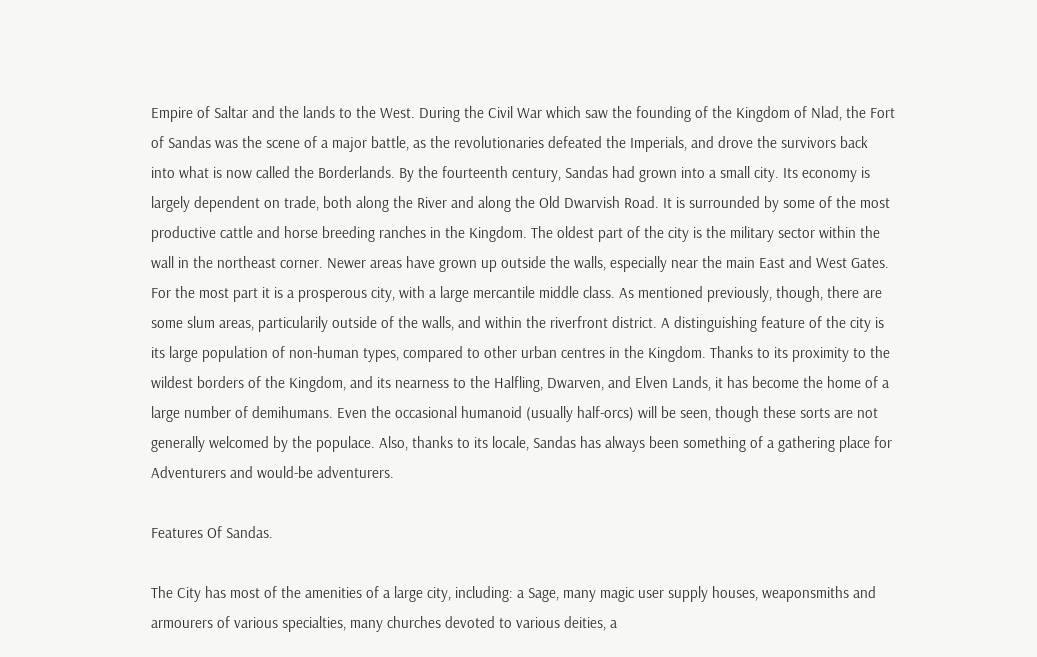Empire of Saltar and the lands to the West. During the Civil War which saw the founding of the Kingdom of Nlad, the Fort of Sandas was the scene of a major battle, as the revolutionaries defeated the Imperials, and drove the survivors back into what is now called the Borderlands. By the fourteenth century, Sandas had grown into a small city. Its economy is largely dependent on trade, both along the River and along the Old Dwarvish Road. It is surrounded by some of the most productive cattle and horse breeding ranches in the Kingdom. The oldest part of the city is the military sector within the wall in the northeast corner. Newer areas have grown up outside the walls, especially near the main East and West Gates. For the most part it is a prosperous city, with a large mercantile middle class. As mentioned previously, though, there are some slum areas, particularily outside of the walls, and within the riverfront district. A distinguishing feature of the city is its large population of non-human types, compared to other urban centres in the Kingdom. Thanks to its proximity to the wildest borders of the Kingdom, and its nearness to the Halfling, Dwarven, and Elven Lands, it has become the home of a large number of demihumans. Even the occasional humanoid (usually half-orcs) will be seen, though these sorts are not generally welcomed by the populace. Also, thanks to its locale, Sandas has always been something of a gathering place for Adventurers and would-be adventurers.

Features Of Sandas.

The City has most of the amenities of a large city, including: a Sage, many magic user supply houses, weaponsmiths and armourers of various specialties, many churches devoted to various deities, a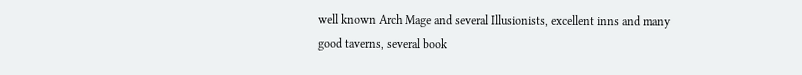well known Arch Mage and several Illusionists, excellent inns and many good taverns, several book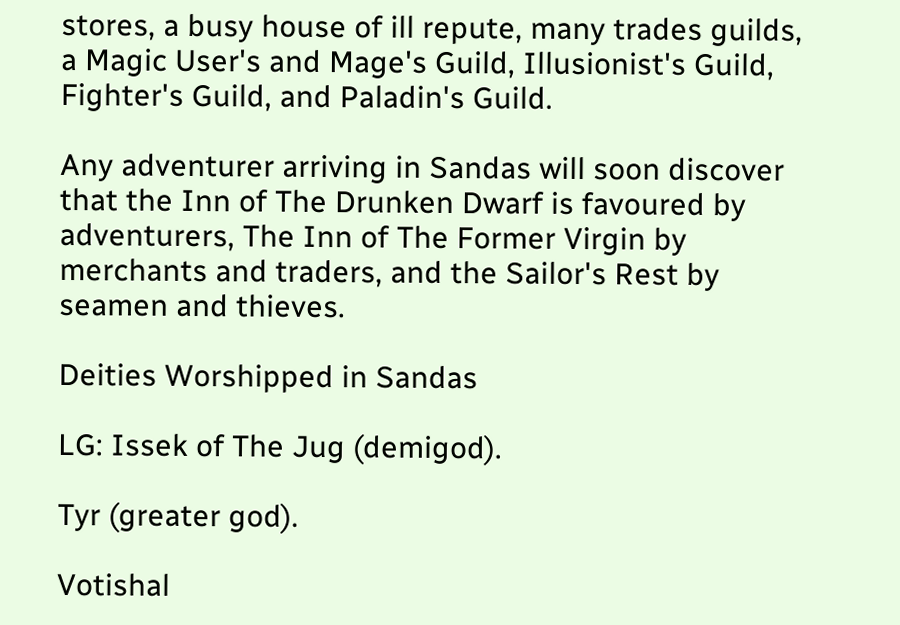stores, a busy house of ill repute, many trades guilds, a Magic User's and Mage's Guild, Illusionist's Guild, Fighter's Guild, and Paladin's Guild.

Any adventurer arriving in Sandas will soon discover that the Inn of The Drunken Dwarf is favoured by adventurers, The Inn of The Former Virgin by merchants and traders, and the Sailor's Rest by seamen and thieves.

Deities Worshipped in Sandas

LG: Issek of The Jug (demigod).

Tyr (greater god).

Votishal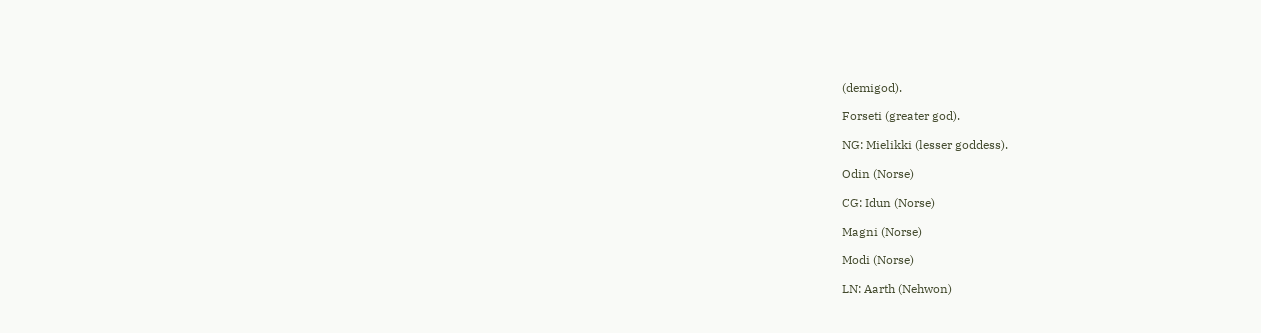(demigod).

Forseti (greater god).

NG: Mielikki (lesser goddess).

Odin (Norse)

CG: Idun (Norse)

Magni (Norse)

Modi (Norse)

LN: Aarth (Nehwon)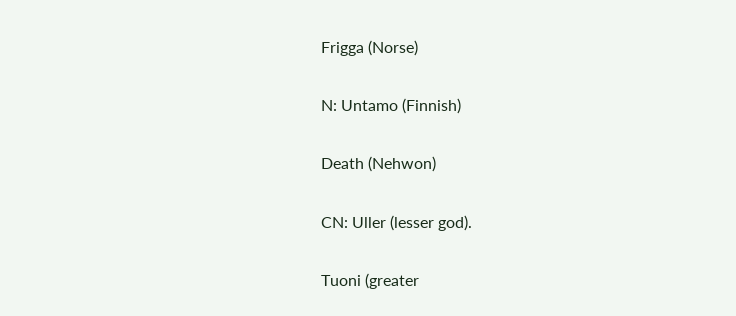Frigga (Norse)

N: Untamo (Finnish)

Death (Nehwon)

CN: Uller (lesser god).

Tuoni (greater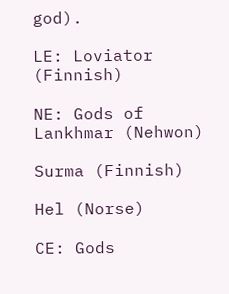god).

LE: Loviator (Finnish)

NE: Gods of Lankhmar (Nehwon)

Surma (Finnish)

Hel (Norse)

CE: Gods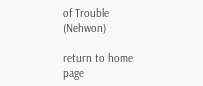of Trouble (Nehwon)

return to home page